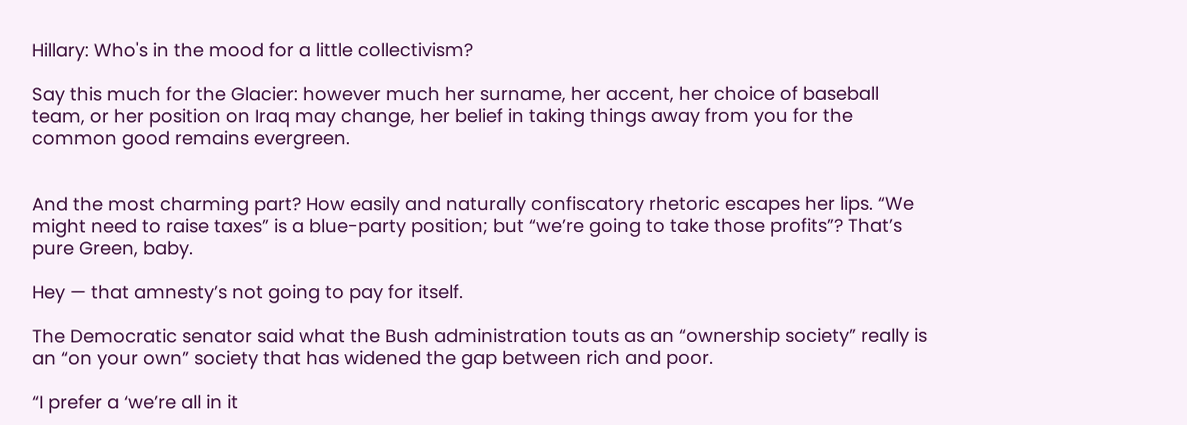Hillary: Who's in the mood for a little collectivism?

Say this much for the Glacier: however much her surname, her accent, her choice of baseball team, or her position on Iraq may change, her belief in taking things away from you for the common good remains evergreen.


And the most charming part? How easily and naturally confiscatory rhetoric escapes her lips. “We might need to raise taxes” is a blue-party position; but “we’re going to take those profits”? That’s pure Green, baby.

Hey — that amnesty’s not going to pay for itself.

The Democratic senator said what the Bush administration touts as an “ownership society” really is an “on your own” society that has widened the gap between rich and poor.

“I prefer a ‘we’re all in it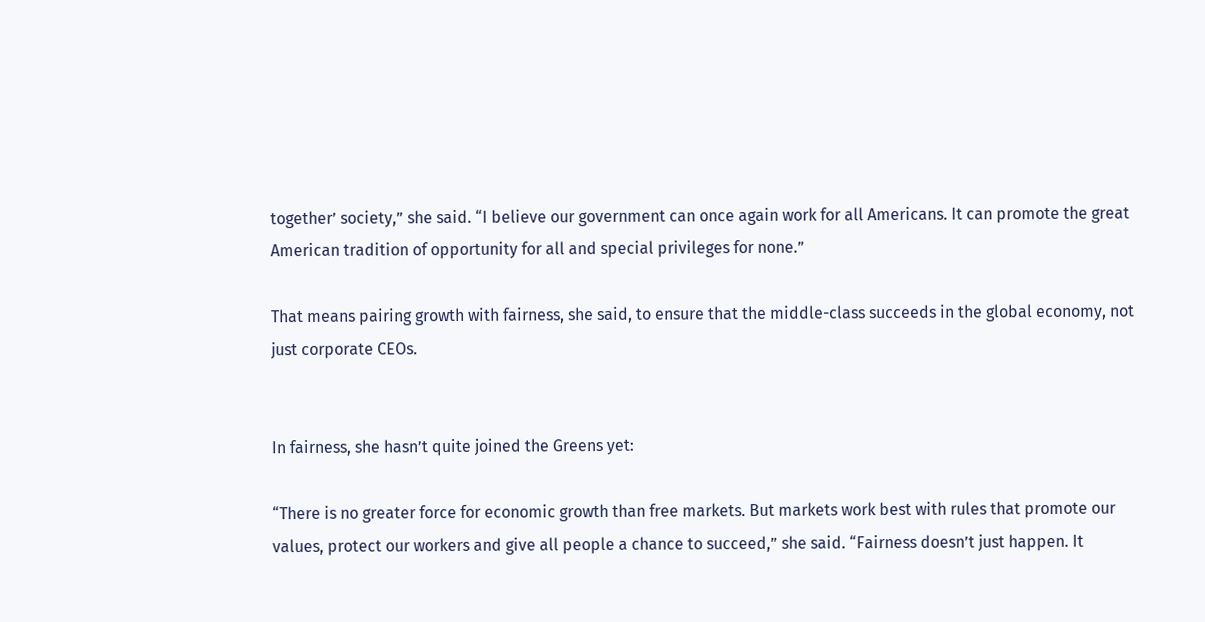together’ society,” she said. “I believe our government can once again work for all Americans. It can promote the great American tradition of opportunity for all and special privileges for none.”

That means pairing growth with fairness, she said, to ensure that the middle-class succeeds in the global economy, not just corporate CEOs.


In fairness, she hasn’t quite joined the Greens yet:

“There is no greater force for economic growth than free markets. But markets work best with rules that promote our values, protect our workers and give all people a chance to succeed,” she said. “Fairness doesn’t just happen. It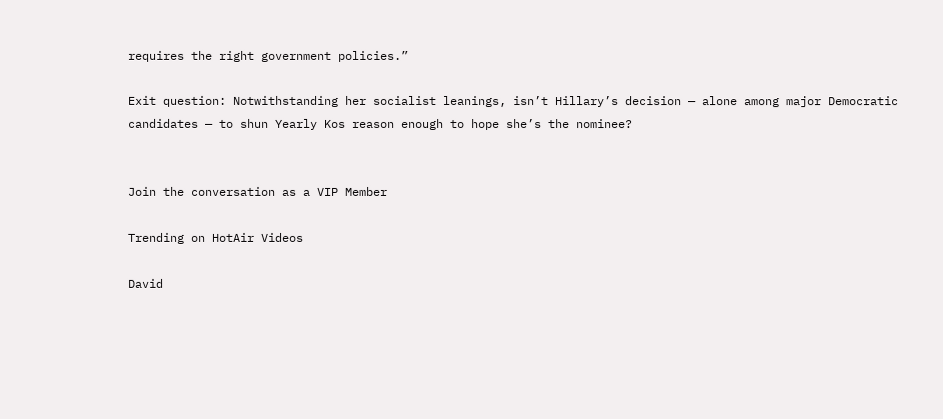requires the right government policies.”

Exit question: Notwithstanding her socialist leanings, isn’t Hillary’s decision — alone among major Democratic candidates — to shun Yearly Kos reason enough to hope she’s the nominee?


Join the conversation as a VIP Member

Trending on HotAir Videos

David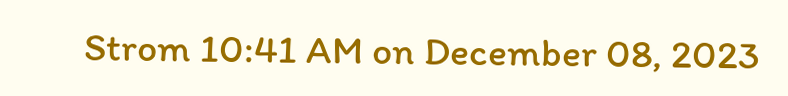Strom 10:41 AM on December 08, 2023